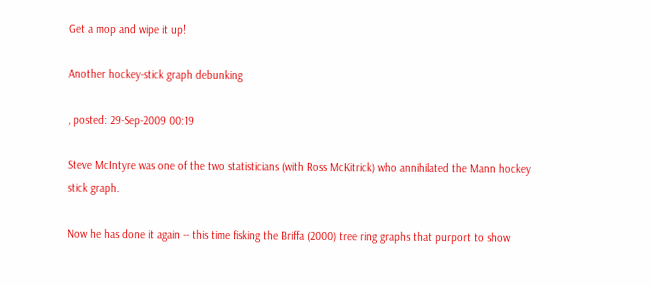Get a mop and wipe it up!

Another hockey-stick graph debunking

, posted: 29-Sep-2009 00:19

Steve McIntyre was one of the two statisticians (with Ross McKitrick) who annihilated the Mann hockey stick graph.

Now he has done it again -- this time fisking the Briffa (2000) tree ring graphs that purport to show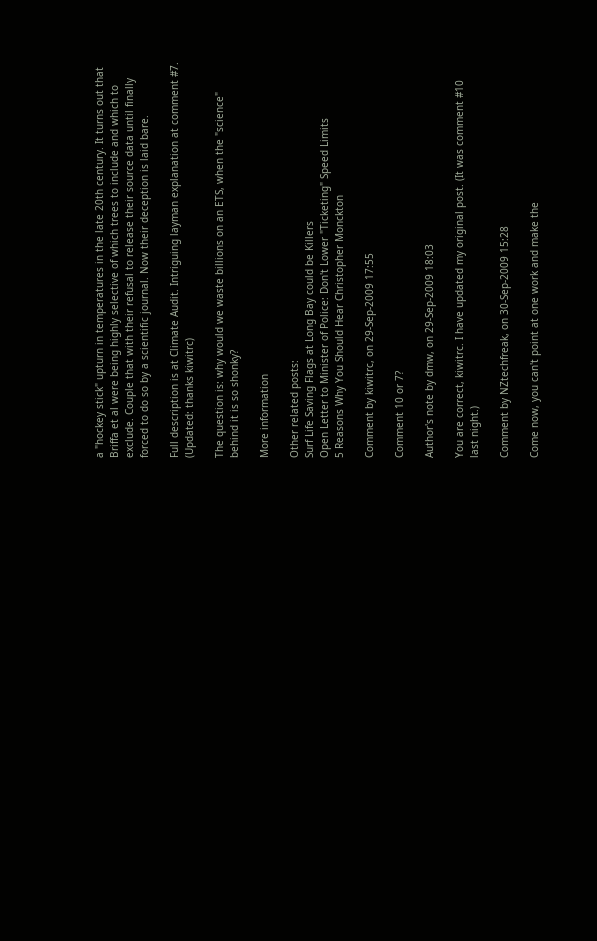a "hockey stick" upturn in temperatures in the late 20th century. It turns out that Briffa et al were being highly selective of which trees to include and which to exclude. Couple that with their refusal to release their source data until finally forced to do so by a scientific journal. Now their deception is laid bare.

Full description is at Climate Audit. Intriguing layman explanation at comment #7. (Updated: thanks kiwitrc)

The question is: why would we waste billions on an ETS, when the "science" behind it is so shonky?

More information

Other related posts:
Surf Life Saving Flags at Long Bay could be Killers
Open Letter to Minister of Police: Don't Lower "Ticketing" Speed Limits
5 Reasons Why You Should Hear Christopher Monckton

Comment by kiwitrc, on 29-Sep-2009 17:55

Comment 10 or 7?

Author's note by dmw, on 29-Sep-2009 18:03

You are correct, kiwitrc. I have updated my original post. (It was comment #10 last night.)

Comment by NZtechfreak, on 30-Sep-2009 15:28

Come now, you can't point at one work and make the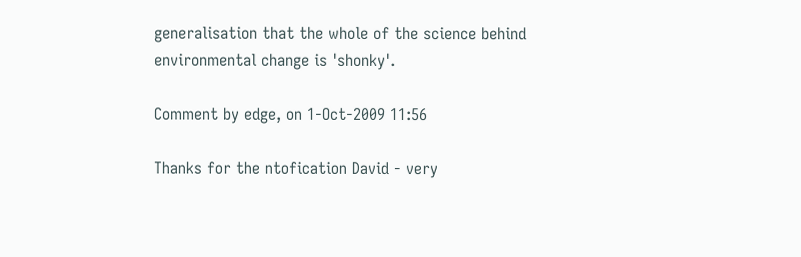generalisation that the whole of the science behind environmental change is 'shonky'.

Comment by edge, on 1-Oct-2009 11:56

Thanks for the ntofication David - very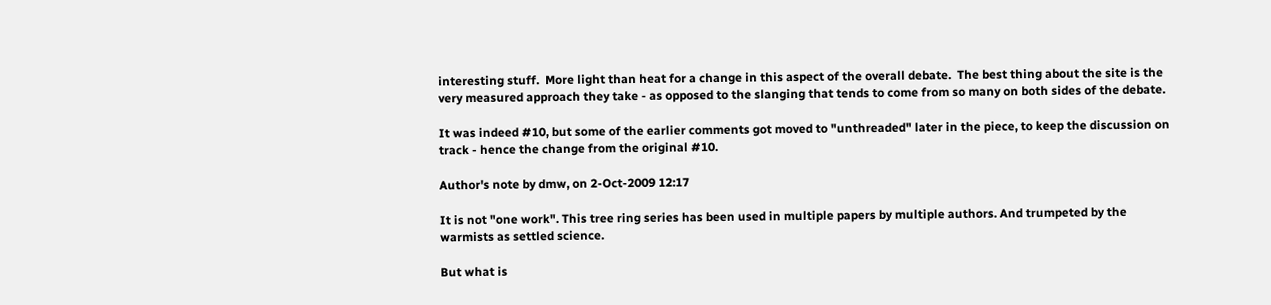interesting stuff.  More light than heat for a change in this aspect of the overall debate.  The best thing about the site is the very measured approach they take - as opposed to the slanging that tends to come from so many on both sides of the debate.

It was indeed #10, but some of the earlier comments got moved to "unthreaded" later in the piece, to keep the discussion on track - hence the change from the original #10.

Author's note by dmw, on 2-Oct-2009 12:17

It is not "one work". This tree ring series has been used in multiple papers by multiple authors. And trumpeted by the warmists as settled science.

But what is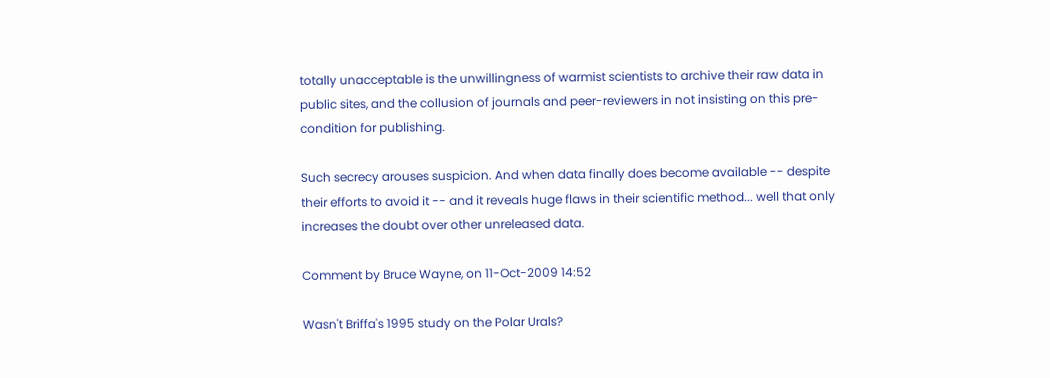totally unacceptable is the unwillingness of warmist scientists to archive their raw data in public sites, and the collusion of journals and peer-reviewers in not insisting on this pre-condition for publishing.

Such secrecy arouses suspicion. And when data finally does become available -- despite their efforts to avoid it -- and it reveals huge flaws in their scientific method... well that only increases the doubt over other unreleased data.

Comment by Bruce Wayne, on 11-Oct-2009 14:52

Wasn't Briffa's 1995 study on the Polar Urals?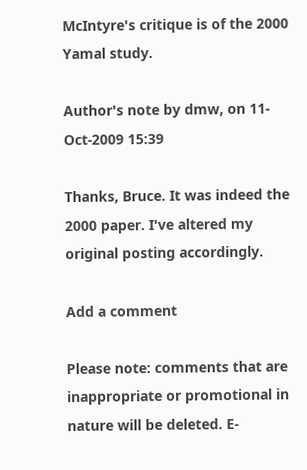McIntyre's critique is of the 2000 Yamal study.

Author's note by dmw, on 11-Oct-2009 15:39

Thanks, Bruce. It was indeed the 2000 paper. I've altered my original posting accordingly.

Add a comment

Please note: comments that are inappropriate or promotional in nature will be deleted. E-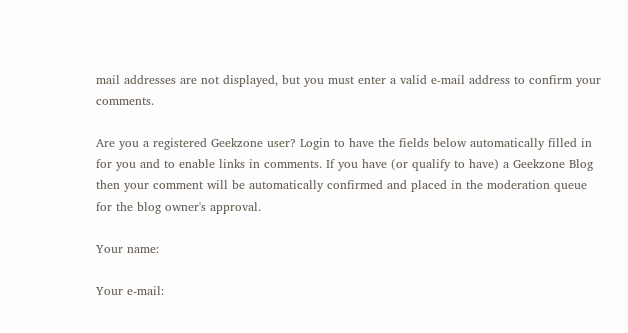mail addresses are not displayed, but you must enter a valid e-mail address to confirm your comments.

Are you a registered Geekzone user? Login to have the fields below automatically filled in for you and to enable links in comments. If you have (or qualify to have) a Geekzone Blog then your comment will be automatically confirmed and placed in the moderation queue for the blog owner's approval.

Your name:

Your e-mail: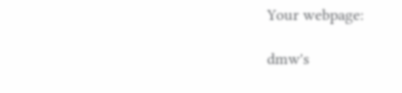Your webpage:

dmw's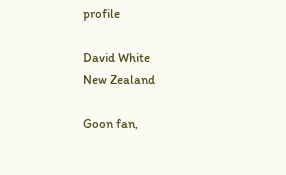profile

David White
New Zealand

Goon fan,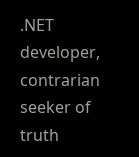.NET developer, contrarian seeker of truth